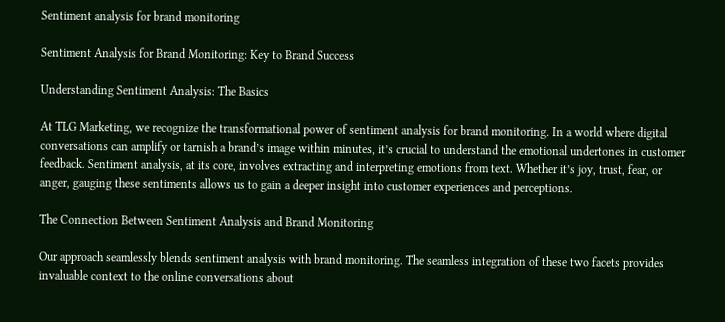Sentiment analysis for brand monitoring

Sentiment Analysis for Brand Monitoring: Key to Brand Success

Understanding Sentiment Analysis: The Basics

At TLG Marketing, we recognize the transformational power of sentiment analysis for brand monitoring. In a world where digital conversations can amplify or tarnish a brand’s image within minutes, it’s crucial to understand the emotional undertones in customer feedback. Sentiment analysis, at its core, involves extracting and interpreting emotions from text. Whether it’s joy, trust, fear, or anger, gauging these sentiments allows us to gain a deeper insight into customer experiences and perceptions.

The Connection Between Sentiment Analysis and Brand Monitoring

Our approach seamlessly blends sentiment analysis with brand monitoring. The seamless integration of these two facets provides invaluable context to the online conversations about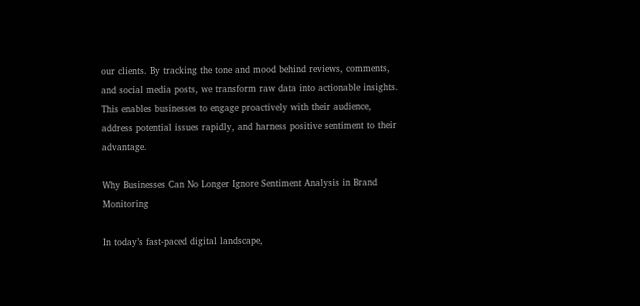our clients. By tracking the tone and mood behind reviews, comments, and social media posts, we transform raw data into actionable insights. This enables businesses to engage proactively with their audience, address potential issues rapidly, and harness positive sentiment to their advantage.

Why Businesses Can No Longer Ignore Sentiment Analysis in Brand Monitoring

In today’s fast-paced digital landscape,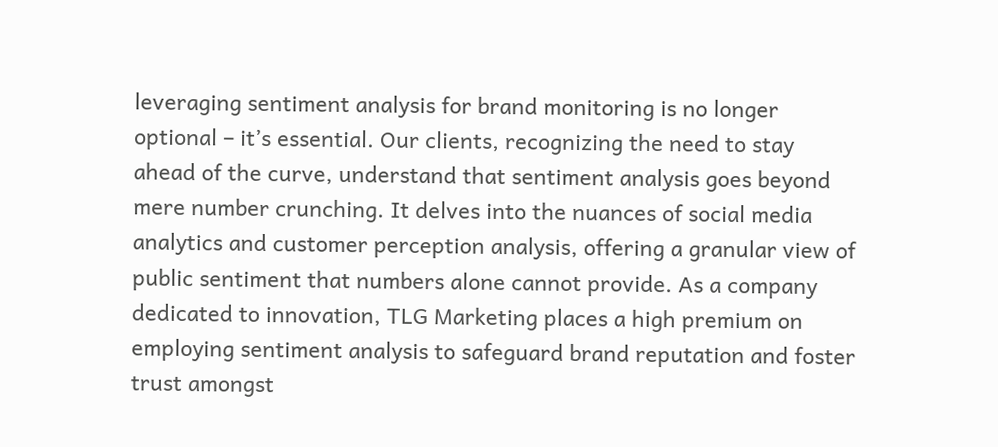leveraging sentiment analysis for brand monitoring is no longer optional – it’s essential. Our clients, recognizing the need to stay ahead of the curve, understand that sentiment analysis goes beyond mere number crunching. It delves into the nuances of social media analytics and customer perception analysis, offering a granular view of public sentiment that numbers alone cannot provide. As a company dedicated to innovation, TLG Marketing places a high premium on employing sentiment analysis to safeguard brand reputation and foster trust amongst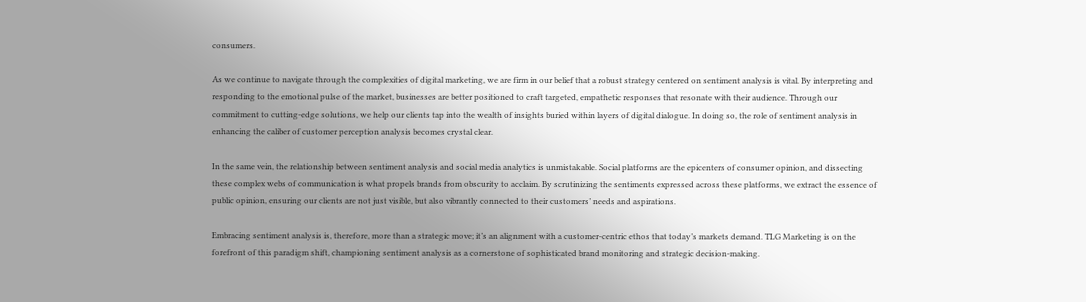consumers.

As we continue to navigate through the complexities of digital marketing, we are firm in our belief that a robust strategy centered on sentiment analysis is vital. By interpreting and responding to the emotional pulse of the market, businesses are better positioned to craft targeted, empathetic responses that resonate with their audience. Through our commitment to cutting-edge solutions, we help our clients tap into the wealth of insights buried within layers of digital dialogue. In doing so, the role of sentiment analysis in enhancing the caliber of customer perception analysis becomes crystal clear.

In the same vein, the relationship between sentiment analysis and social media analytics is unmistakable. Social platforms are the epicenters of consumer opinion, and dissecting these complex webs of communication is what propels brands from obscurity to acclaim. By scrutinizing the sentiments expressed across these platforms, we extract the essence of public opinion, ensuring our clients are not just visible, but also vibrantly connected to their customers’ needs and aspirations.

Embracing sentiment analysis is, therefore, more than a strategic move; it’s an alignment with a customer-centric ethos that today’s markets demand. TLG Marketing is on the forefront of this paradigm shift, championing sentiment analysis as a cornerstone of sophisticated brand monitoring and strategic decision-making.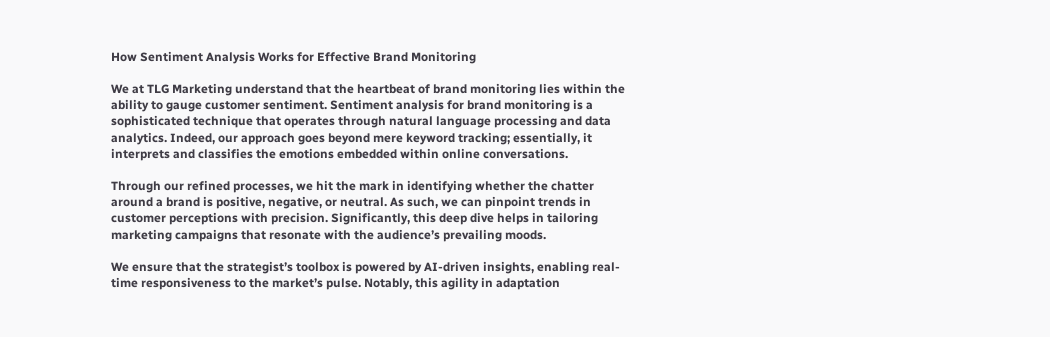How Sentiment Analysis Works for Effective Brand Monitoring

We at TLG Marketing understand that the heartbeat of brand monitoring lies within the ability to gauge customer sentiment. Sentiment analysis for brand monitoring is a sophisticated technique that operates through natural language processing and data analytics. Indeed, our approach goes beyond mere keyword tracking; essentially, it interprets and classifies the emotions embedded within online conversations.

Through our refined processes, we hit the mark in identifying whether the chatter around a brand is positive, negative, or neutral. As such, we can pinpoint trends in customer perceptions with precision. Significantly, this deep dive helps in tailoring marketing campaigns that resonate with the audience’s prevailing moods.

We ensure that the strategist’s toolbox is powered by AI-driven insights, enabling real-time responsiveness to the market’s pulse. Notably, this agility in adaptation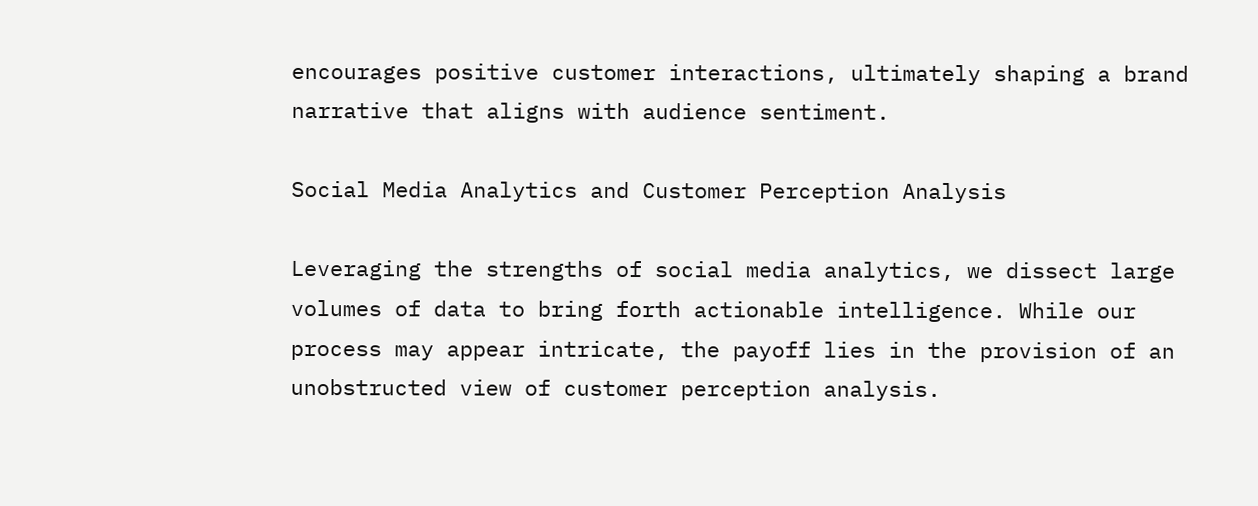encourages positive customer interactions, ultimately shaping a brand narrative that aligns with audience sentiment.

Social Media Analytics and Customer Perception Analysis

Leveraging the strengths of social media analytics, we dissect large volumes of data to bring forth actionable intelligence. While our process may appear intricate, the payoff lies in the provision of an unobstructed view of customer perception analysis.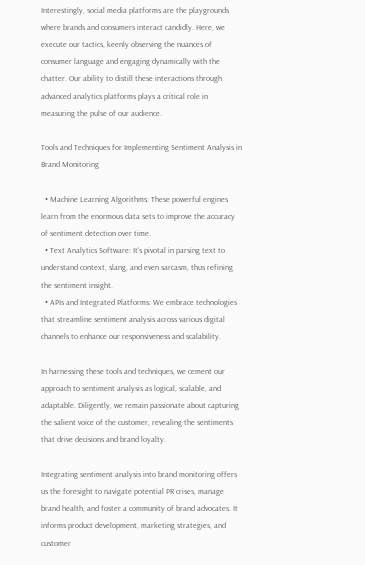Interestingly, social media platforms are the playgrounds where brands and consumers interact candidly. Here, we execute our tactics, keenly observing the nuances of consumer language and engaging dynamically with the chatter. Our ability to distill these interactions through advanced analytics platforms plays a critical role in measuring the pulse of our audience.

Tools and Techniques for Implementing Sentiment Analysis in Brand Monitoring

  • Machine Learning Algorithms: These powerful engines learn from the enormous data sets to improve the accuracy of sentiment detection over time.
  • Text Analytics Software: It’s pivotal in parsing text to understand context, slang, and even sarcasm, thus refining the sentiment insight.
  • APIs and Integrated Platforms: We embrace technologies that streamline sentiment analysis across various digital channels to enhance our responsiveness and scalability.

In harnessing these tools and techniques, we cement our approach to sentiment analysis as logical, scalable, and adaptable. Diligently, we remain passionate about capturing the salient voice of the customer, revealing the sentiments that drive decisions and brand loyalty.

Integrating sentiment analysis into brand monitoring offers us the foresight to navigate potential PR crises, manage brand health, and foster a community of brand advocates. It informs product development, marketing strategies, and customer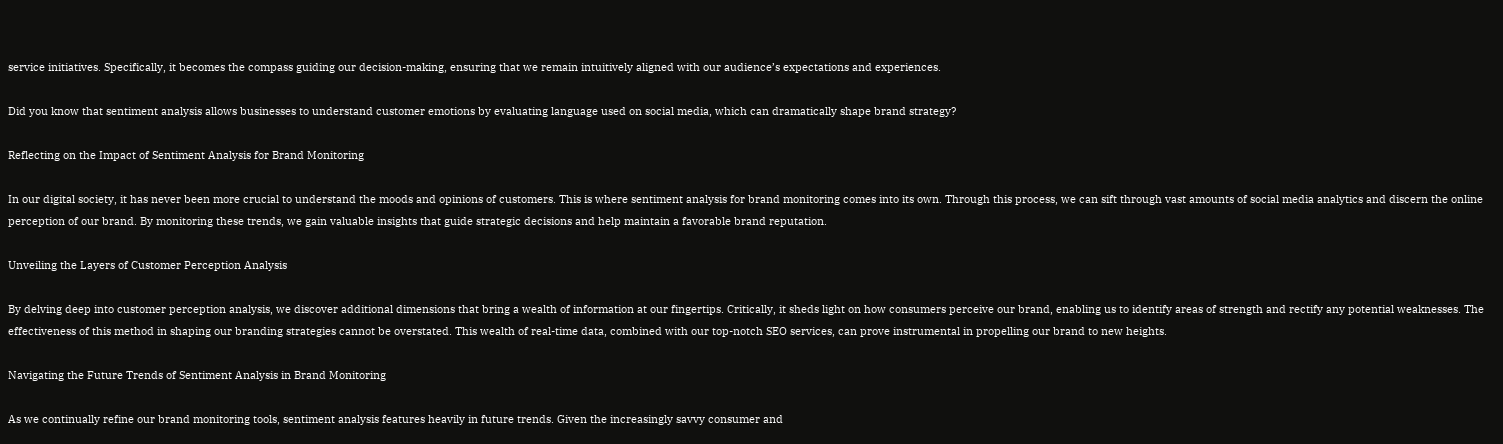service initiatives. Specifically, it becomes the compass guiding our decision-making, ensuring that we remain intuitively aligned with our audience’s expectations and experiences.

Did you know that sentiment analysis allows businesses to understand customer emotions by evaluating language used on social media, which can dramatically shape brand strategy?

Reflecting on the Impact of Sentiment Analysis for Brand Monitoring

In our digital society, it has never been more crucial to understand the moods and opinions of customers. This is where sentiment analysis for brand monitoring comes into its own. Through this process, we can sift through vast amounts of social media analytics and discern the online perception of our brand. By monitoring these trends, we gain valuable insights that guide strategic decisions and help maintain a favorable brand reputation.

Unveiling the Layers of Customer Perception Analysis

By delving deep into customer perception analysis, we discover additional dimensions that bring a wealth of information at our fingertips. Critically, it sheds light on how consumers perceive our brand, enabling us to identify areas of strength and rectify any potential weaknesses. The effectiveness of this method in shaping our branding strategies cannot be overstated. This wealth of real-time data, combined with our top-notch SEO services, can prove instrumental in propelling our brand to new heights.

Navigating the Future Trends of Sentiment Analysis in Brand Monitoring

As we continually refine our brand monitoring tools, sentiment analysis features heavily in future trends. Given the increasingly savvy consumer and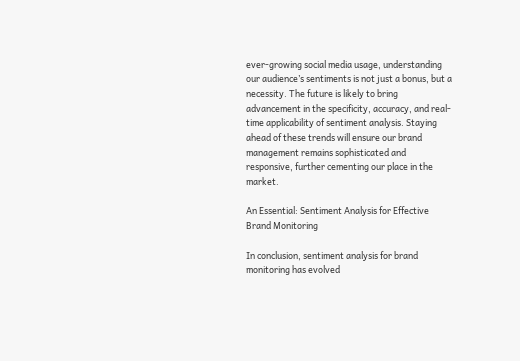ever-growing social media usage, understanding our audience’s sentiments is not just a bonus, but a necessity. The future is likely to bring advancement in the specificity, accuracy, and real-time applicability of sentiment analysis. Staying ahead of these trends will ensure our brand management remains sophisticated and responsive, further cementing our place in the market.

An Essential: Sentiment Analysis for Effective Brand Monitoring

In conclusion, sentiment analysis for brand monitoring has evolved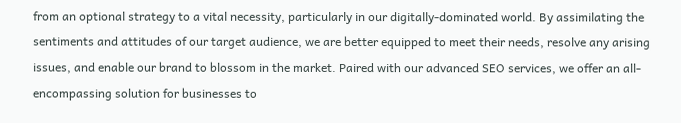from an optional strategy to a vital necessity, particularly in our digitally-dominated world. By assimilating the sentiments and attitudes of our target audience, we are better equipped to meet their needs, resolve any arising issues, and enable our brand to blossom in the market. Paired with our advanced SEO services, we offer an all-encompassing solution for businesses to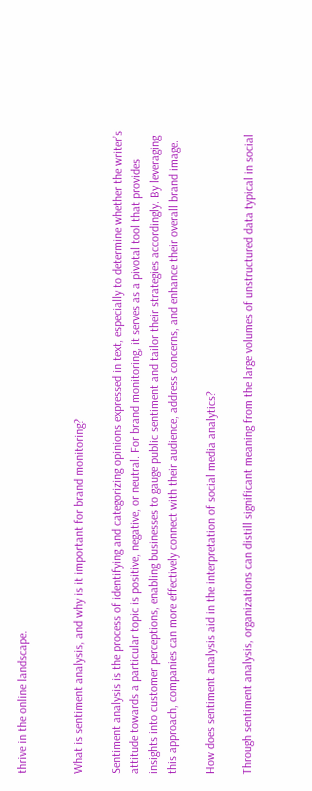thrive in the online landscape.


What is sentiment analysis, and why is it important for brand monitoring?

Sentiment analysis is the process of identifying and categorizing opinions expressed in text, especially to determine whether the writer’s attitude towards a particular topic is positive, negative, or neutral. For brand monitoring, it serves as a pivotal tool that provides insights into customer perceptions, enabling businesses to gauge public sentiment and tailor their strategies accordingly. By leveraging this approach, companies can more effectively connect with their audience, address concerns, and enhance their overall brand image.

How does sentiment analysis aid in the interpretation of social media analytics?

Through sentiment analysis, organizations can distill significant meaning from the large volumes of unstructured data typical in social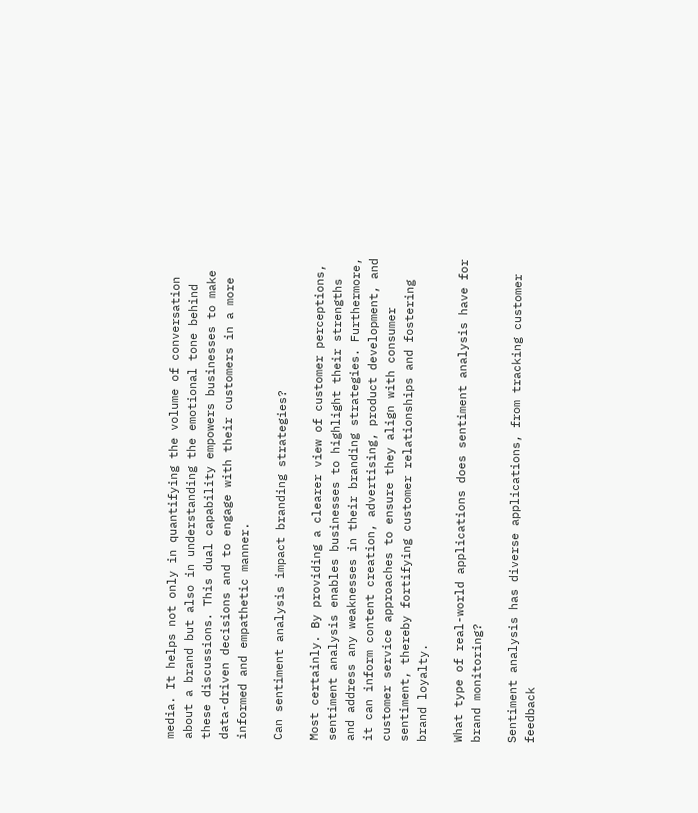media. It helps not only in quantifying the volume of conversation about a brand but also in understanding the emotional tone behind these discussions. This dual capability empowers businesses to make data-driven decisions and to engage with their customers in a more informed and empathetic manner.

Can sentiment analysis impact branding strategies?

Most certainly. By providing a clearer view of customer perceptions, sentiment analysis enables businesses to highlight their strengths and address any weaknesses in their branding strategies. Furthermore, it can inform content creation, advertising, product development, and customer service approaches to ensure they align with consumer sentiment, thereby fortifying customer relationships and fostering brand loyalty.

What type of real-world applications does sentiment analysis have for brand monitoring?

Sentiment analysis has diverse applications, from tracking customer feedback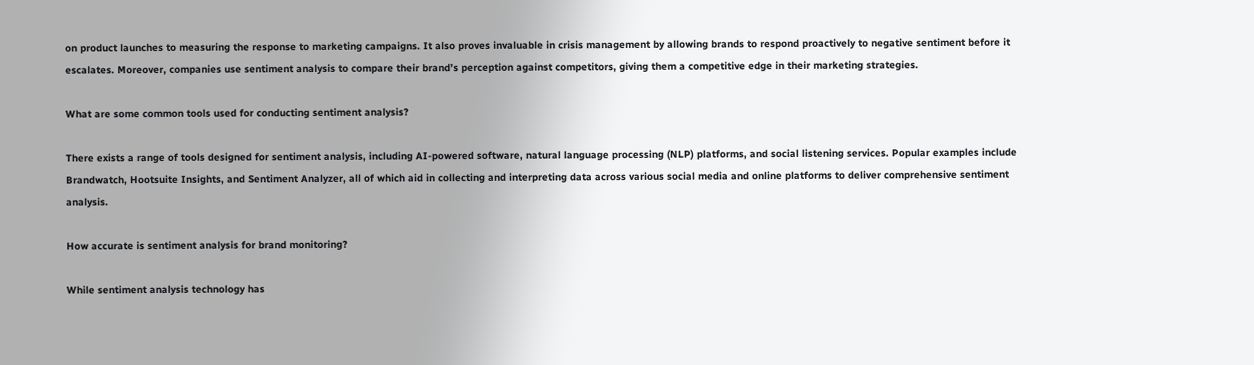on product launches to measuring the response to marketing campaigns. It also proves invaluable in crisis management by allowing brands to respond proactively to negative sentiment before it escalates. Moreover, companies use sentiment analysis to compare their brand’s perception against competitors, giving them a competitive edge in their marketing strategies.

What are some common tools used for conducting sentiment analysis?

There exists a range of tools designed for sentiment analysis, including AI-powered software, natural language processing (NLP) platforms, and social listening services. Popular examples include Brandwatch, Hootsuite Insights, and Sentiment Analyzer, all of which aid in collecting and interpreting data across various social media and online platforms to deliver comprehensive sentiment analysis.

How accurate is sentiment analysis for brand monitoring?

While sentiment analysis technology has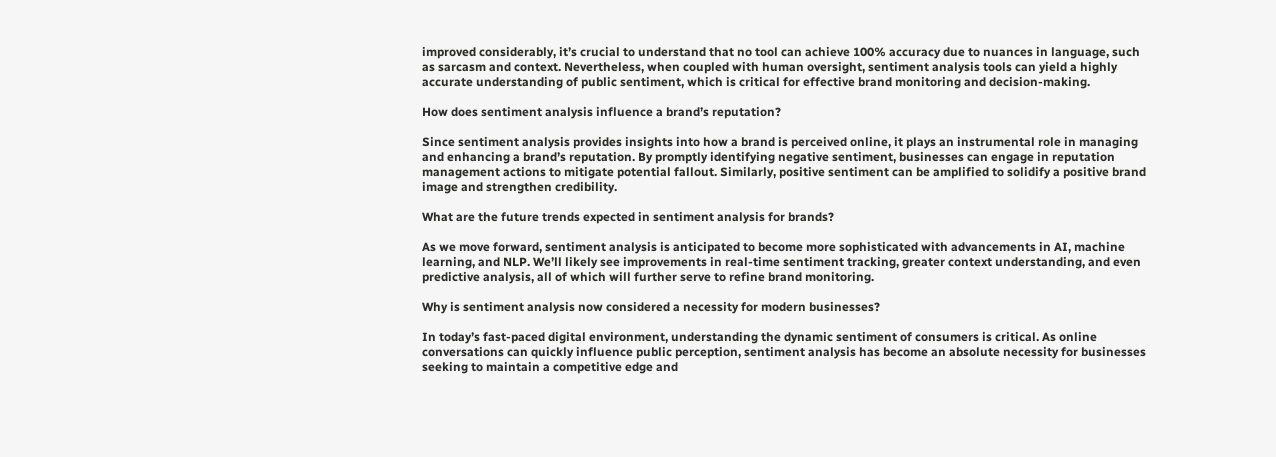improved considerably, it’s crucial to understand that no tool can achieve 100% accuracy due to nuances in language, such as sarcasm and context. Nevertheless, when coupled with human oversight, sentiment analysis tools can yield a highly accurate understanding of public sentiment, which is critical for effective brand monitoring and decision-making.

How does sentiment analysis influence a brand’s reputation?

Since sentiment analysis provides insights into how a brand is perceived online, it plays an instrumental role in managing and enhancing a brand’s reputation. By promptly identifying negative sentiment, businesses can engage in reputation management actions to mitigate potential fallout. Similarly, positive sentiment can be amplified to solidify a positive brand image and strengthen credibility.

What are the future trends expected in sentiment analysis for brands?

As we move forward, sentiment analysis is anticipated to become more sophisticated with advancements in AI, machine learning, and NLP. We’ll likely see improvements in real-time sentiment tracking, greater context understanding, and even predictive analysis, all of which will further serve to refine brand monitoring.

Why is sentiment analysis now considered a necessity for modern businesses?

In today’s fast-paced digital environment, understanding the dynamic sentiment of consumers is critical. As online conversations can quickly influence public perception, sentiment analysis has become an absolute necessity for businesses seeking to maintain a competitive edge and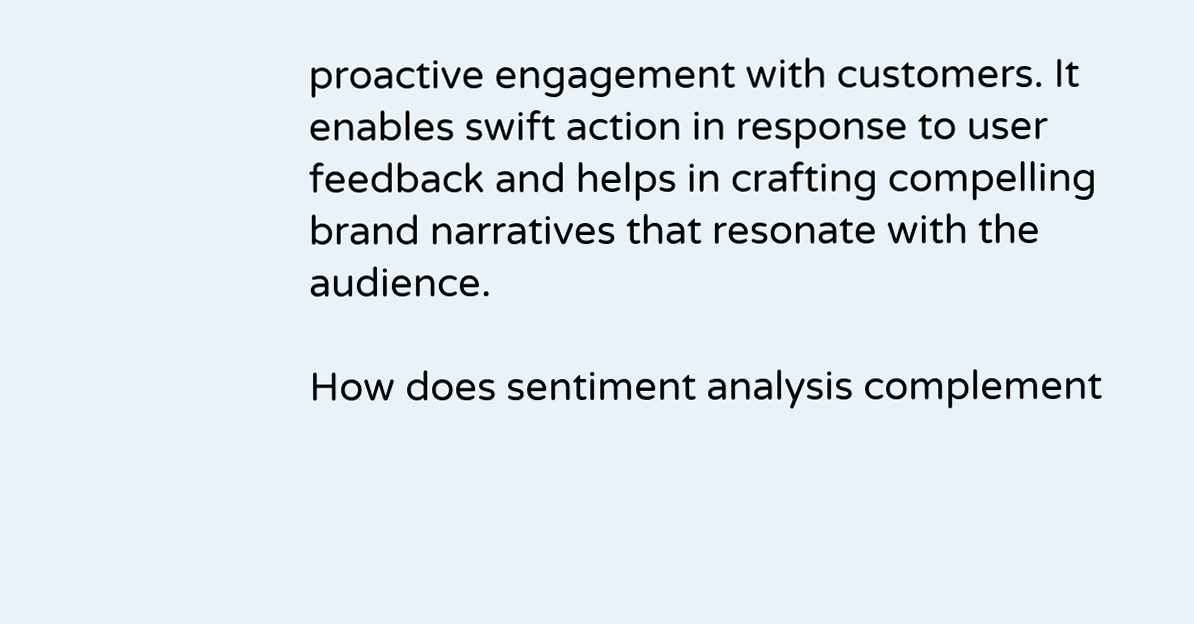proactive engagement with customers. It enables swift action in response to user feedback and helps in crafting compelling brand narratives that resonate with the audience.

How does sentiment analysis complement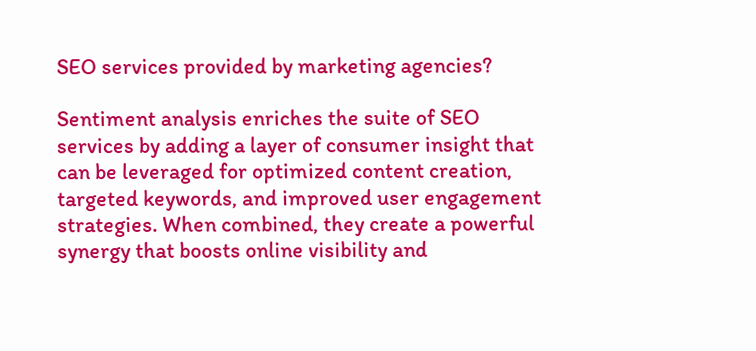SEO services provided by marketing agencies?

Sentiment analysis enriches the suite of SEO services by adding a layer of consumer insight that can be leveraged for optimized content creation, targeted keywords, and improved user engagement strategies. When combined, they create a powerful synergy that boosts online visibility and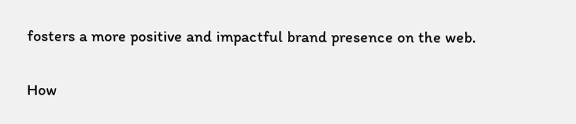fosters a more positive and impactful brand presence on the web.

How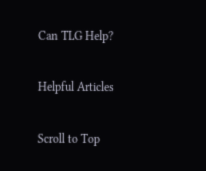Can TLG Help?

Helpful Articles

Scroll to Top